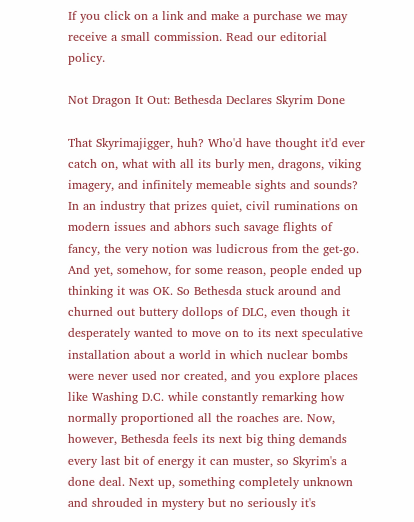If you click on a link and make a purchase we may receive a small commission. Read our editorial policy.

Not Dragon It Out: Bethesda Declares Skyrim Done

That Skyrimajigger, huh? Who'd have thought it'd ever catch on, what with all its burly men, dragons, viking imagery, and infinitely memeable sights and sounds? In an industry that prizes quiet, civil ruminations on modern issues and abhors such savage flights of fancy, the very notion was ludicrous from the get-go. And yet, somehow, for some reason, people ended up thinking it was OK. So Bethesda stuck around and churned out buttery dollops of DLC, even though it desperately wanted to move on to its next speculative installation about a world in which nuclear bombs were never used nor created, and you explore places like Washing D.C. while constantly remarking how normally proportioned all the roaches are. Now, however, Bethesda feels its next big thing demands every last bit of energy it can muster, so Skyrim's a done deal. Next up, something completely unknown and shrouded in mystery but no seriously it's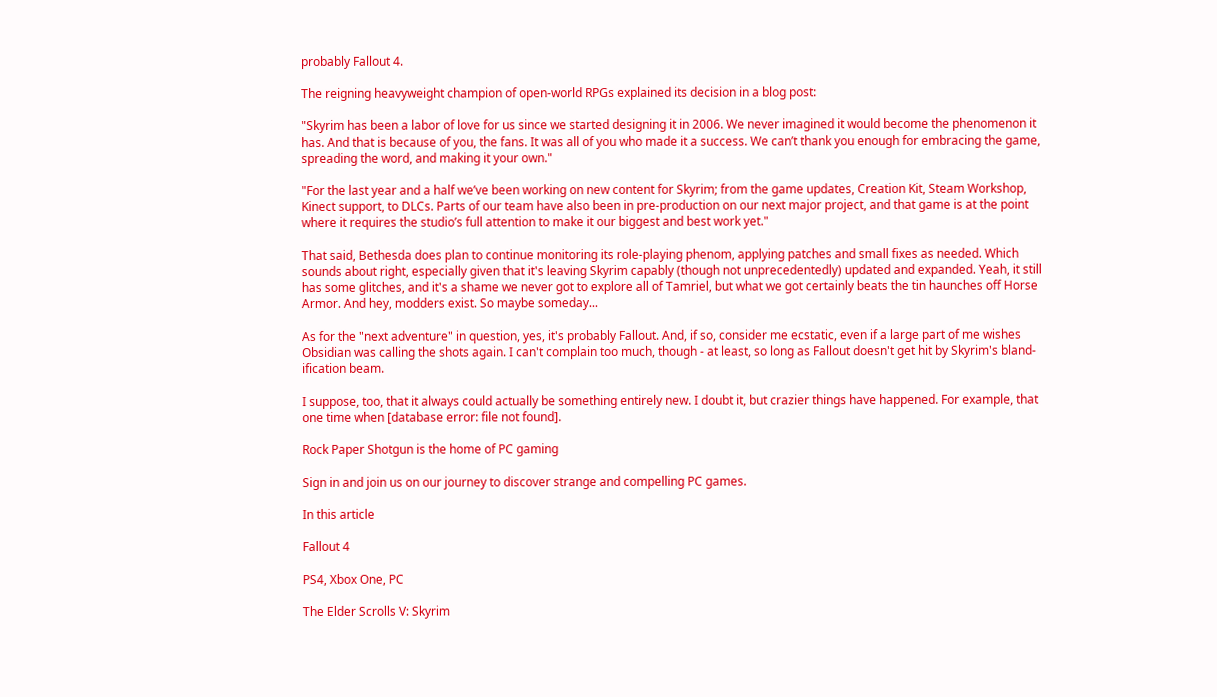probably Fallout 4.

The reigning heavyweight champion of open-world RPGs explained its decision in a blog post:

"Skyrim has been a labor of love for us since we started designing it in 2006. We never imagined it would become the phenomenon it has. And that is because of you, the fans. It was all of you who made it a success. We can’t thank you enough for embracing the game, spreading the word, and making it your own."

"For the last year and a half we’ve been working on new content for Skyrim; from the game updates, Creation Kit, Steam Workshop, Kinect support, to DLCs. Parts of our team have also been in pre-production on our next major project, and that game is at the point where it requires the studio’s full attention to make it our biggest and best work yet."

That said, Bethesda does plan to continue monitoring its role-playing phenom, applying patches and small fixes as needed. Which sounds about right, especially given that it's leaving Skyrim capably (though not unprecedentedly) updated and expanded. Yeah, it still has some glitches, and it's a shame we never got to explore all of Tamriel, but what we got certainly beats the tin haunches off Horse Armor. And hey, modders exist. So maybe someday...

As for the "next adventure" in question, yes, it's probably Fallout. And, if so, consider me ecstatic, even if a large part of me wishes Obsidian was calling the shots again. I can't complain too much, though - at least, so long as Fallout doesn't get hit by Skyrim's bland-ification beam.

I suppose, too, that it always could actually be something entirely new. I doubt it, but crazier things have happened. For example, that one time when [database error: file not found].

Rock Paper Shotgun is the home of PC gaming

Sign in and join us on our journey to discover strange and compelling PC games.

In this article

Fallout 4

PS4, Xbox One, PC

The Elder Scrolls V: Skyrim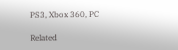PS3, Xbox 360, PC

Related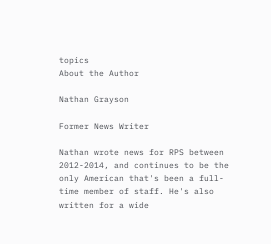topics
About the Author

Nathan Grayson

Former News Writer

Nathan wrote news for RPS between 2012-2014, and continues to be the only American that's been a full-time member of staff. He's also written for a wide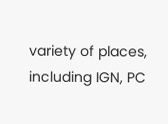variety of places, including IGN, PC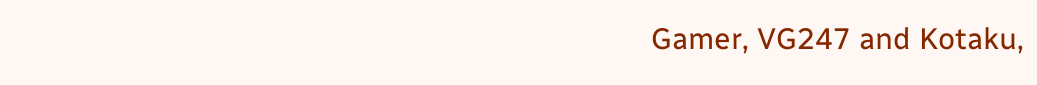Gamer, VG247 and Kotaku,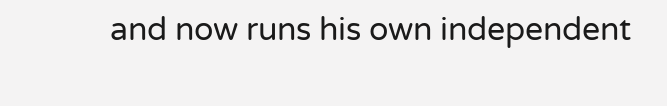and now runs his own independent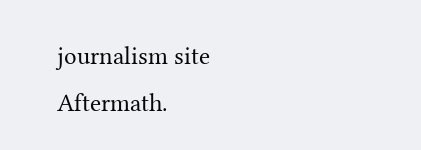journalism site Aftermath.